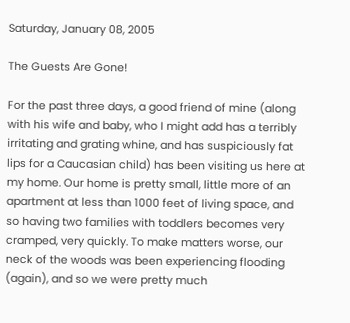Saturday, January 08, 2005

The Guests Are Gone!

For the past three days, a good friend of mine (along with his wife and baby, who I might add has a terribly irritating and grating whine, and has suspiciously fat lips for a Caucasian child) has been visiting us here at my home. Our home is pretty small, little more of an apartment at less than 1000 feet of living space, and so having two families with toddlers becomes very cramped, very quickly. To make matters worse, our neck of the woods was been experiencing flooding (again), and so we were pretty much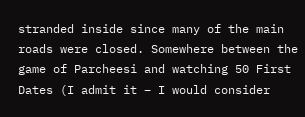stranded inside since many of the main roads were closed. Somewhere between the game of Parcheesi and watching 50 First Dates (I admit it – I would consider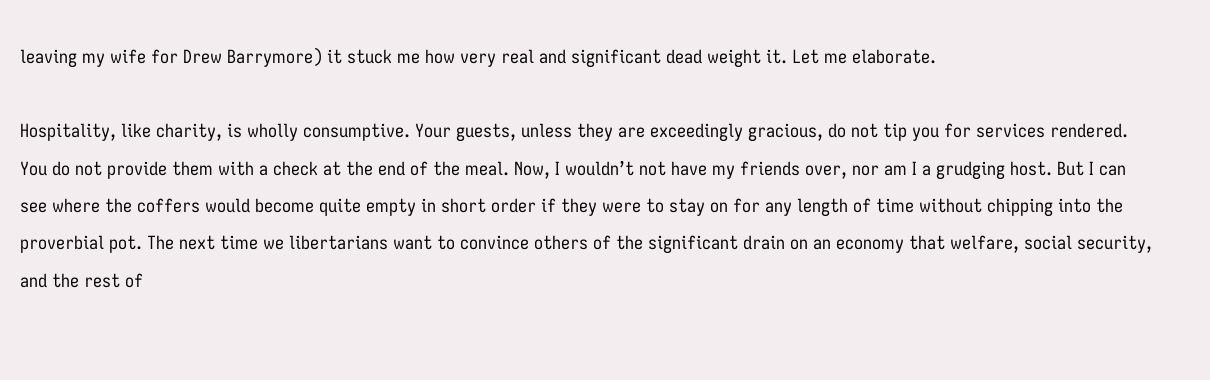leaving my wife for Drew Barrymore) it stuck me how very real and significant dead weight it. Let me elaborate.

Hospitality, like charity, is wholly consumptive. Your guests, unless they are exceedingly gracious, do not tip you for services rendered. You do not provide them with a check at the end of the meal. Now, I wouldn’t not have my friends over, nor am I a grudging host. But I can see where the coffers would become quite empty in short order if they were to stay on for any length of time without chipping into the proverbial pot. The next time we libertarians want to convince others of the significant drain on an economy that welfare, social security, and the rest of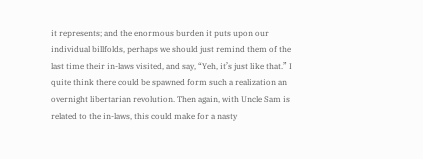it represents; and the enormous burden it puts upon our individual billfolds, perhaps we should just remind them of the last time their in-laws visited, and say, “Yeh, it’s just like that.” I quite think there could be spawned form such a realization an overnight libertarian revolution. Then again, with Uncle Sam is related to the in-laws, this could make for a nasty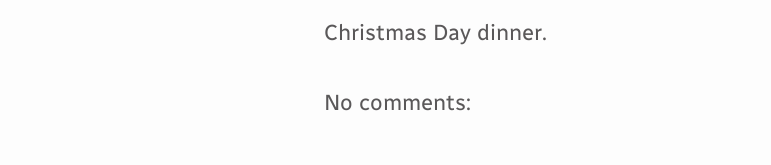Christmas Day dinner.

No comments: